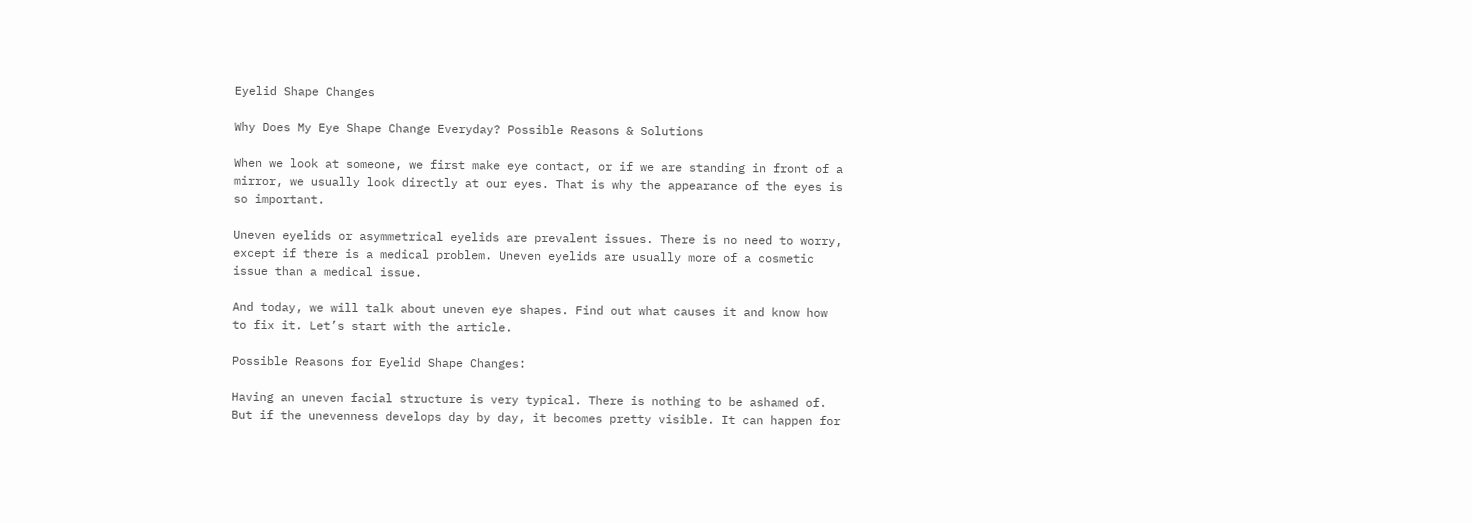Eyelid Shape Changes

Why Does My Eye Shape Change Everyday? Possible Reasons & Solutions

When we look at someone, we first make eye contact, or if we are standing in front of a mirror, we usually look directly at our eyes. That is why the appearance of the eyes is so important.

Uneven eyelids or asymmetrical eyelids are prevalent issues. There is no need to worry, except if there is a medical problem. Uneven eyelids are usually more of a cosmetic issue than a medical issue.

And today, we will talk about uneven eye shapes. Find out what causes it and know how to fix it. Let’s start with the article.

Possible Reasons for Eyelid Shape Changes:

Having an uneven facial structure is very typical. There is nothing to be ashamed of. But if the unevenness develops day by day, it becomes pretty visible. It can happen for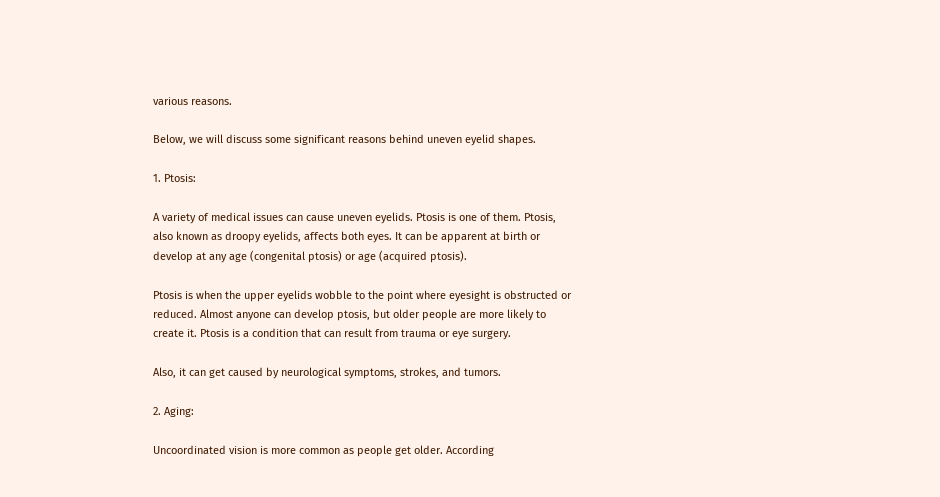various reasons.

Below, we will discuss some significant reasons behind uneven eyelid shapes.

1. Ptosis:

A variety of medical issues can cause uneven eyelids. Ptosis is one of them. Ptosis, also known as droopy eyelids, affects both eyes. It can be apparent at birth or develop at any age (congenital ptosis) or age (acquired ptosis).

Ptosis is when the upper eyelids wobble to the point where eyesight is obstructed or reduced. Almost anyone can develop ptosis, but older people are more likely to create it. Ptosis is a condition that can result from trauma or eye surgery.

Also, it can get caused by neurological symptoms, strokes, and tumors.

2. Aging:

Uncoordinated vision is more common as people get older. According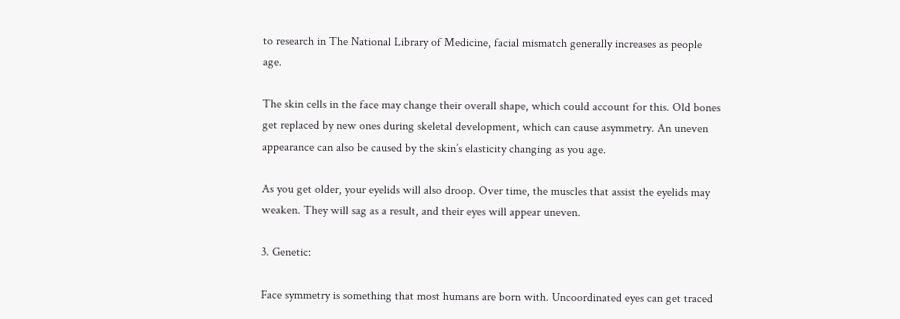to research in The National Library of Medicine, facial mismatch generally increases as people age.

The skin cells in the face may change their overall shape, which could account for this. Old bones get replaced by new ones during skeletal development, which can cause asymmetry. An uneven appearance can also be caused by the skin’s elasticity changing as you age.

As you get older, your eyelids will also droop. Over time, the muscles that assist the eyelids may weaken. They will sag as a result, and their eyes will appear uneven.

3. Genetic:

Face symmetry is something that most humans are born with. Uncoordinated eyes can get traced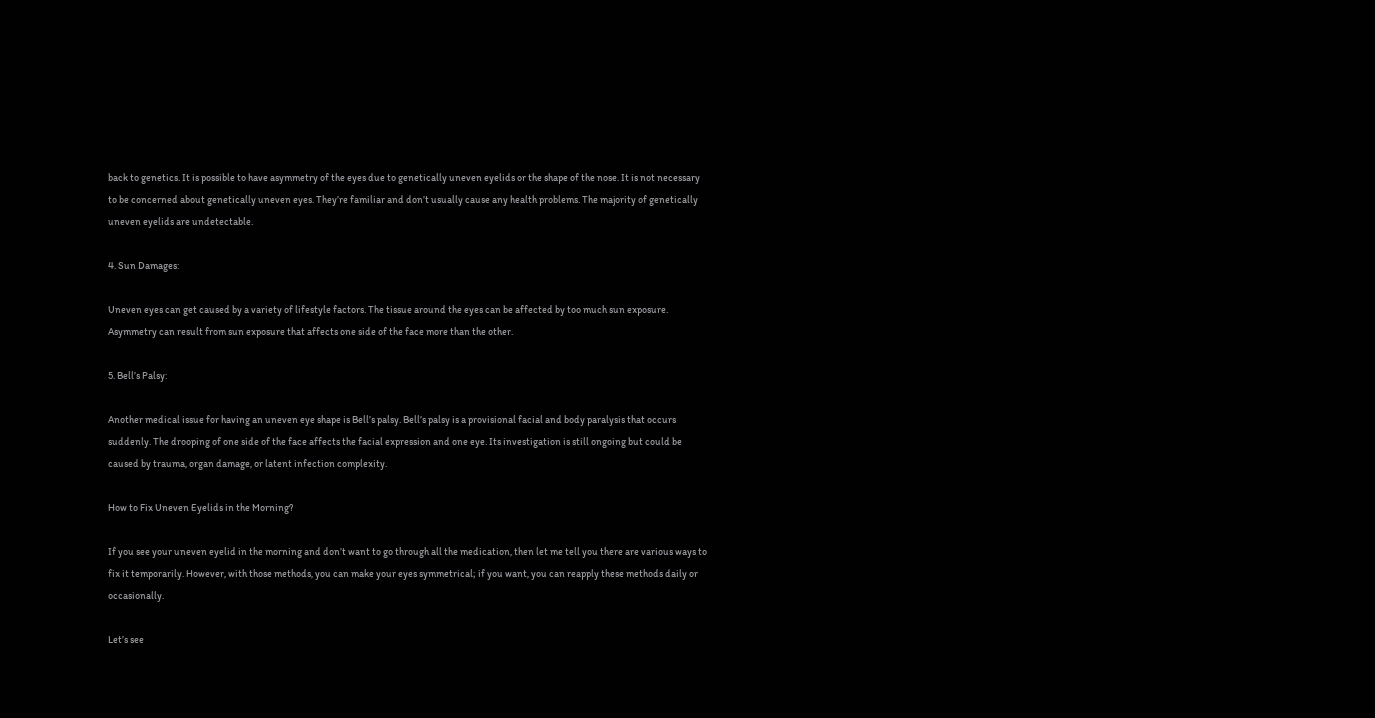back to genetics. It is possible to have asymmetry of the eyes due to genetically uneven eyelids or the shape of the nose. It is not necessary to be concerned about genetically uneven eyes. They’re familiar and don’t usually cause any health problems. The majority of genetically uneven eyelids are undetectable.

4. Sun Damages:

Uneven eyes can get caused by a variety of lifestyle factors. The tissue around the eyes can be affected by too much sun exposure. Asymmetry can result from sun exposure that affects one side of the face more than the other.

5. Bell’s Palsy:

Another medical issue for having an uneven eye shape is Bell’s palsy. Bell’s palsy is a provisional facial and body paralysis that occurs suddenly. The drooping of one side of the face affects the facial expression and one eye. Its investigation is still ongoing but could be caused by trauma, organ damage, or latent infection complexity.

How to Fix Uneven Eyelids in the Morning?

If you see your uneven eyelid in the morning and don’t want to go through all the medication, then let me tell you there are various ways to fix it temporarily. However, with those methods, you can make your eyes symmetrical; if you want, you can reapply these methods daily or occasionally.

Let’s see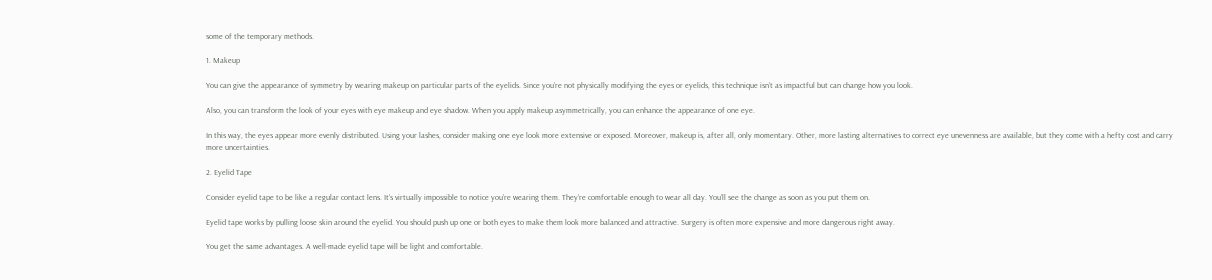some of the temporary methods.

1. Makeup

You can give the appearance of symmetry by wearing makeup on particular parts of the eyelids. Since you’re not physically modifying the eyes or eyelids, this technique isn’t as impactful but can change how you look.

Also, you can transform the look of your eyes with eye makeup and eye shadow. When you apply makeup asymmetrically, you can enhance the appearance of one eye.

In this way, the eyes appear more evenly distributed. Using your lashes, consider making one eye look more extensive or exposed. Moreover, makeup is, after all, only momentary. Other, more lasting alternatives to correct eye unevenness are available, but they come with a hefty cost and carry more uncertainties.

2. Eyelid Tape

Consider eyelid tape to be like a regular contact lens. It’s virtually impossible to notice you’re wearing them. They’re comfortable enough to wear all day. You’ll see the change as soon as you put them on.

Eyelid tape works by pulling loose skin around the eyelid. You should push up one or both eyes to make them look more balanced and attractive. Surgery is often more expensive and more dangerous right away.

You get the same advantages. A well-made eyelid tape will be light and comfortable.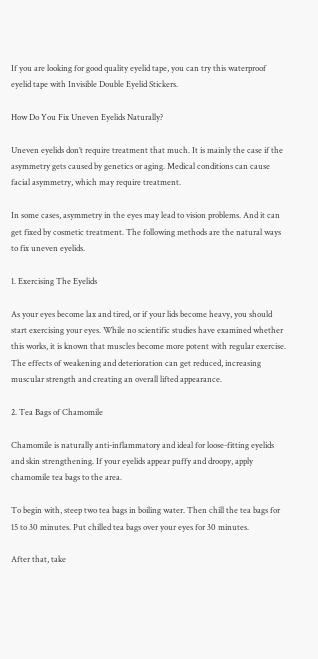If you are looking for good quality eyelid tape, you can try this waterproof eyelid tape with Invisible Double Eyelid Stickers.

How Do You Fix Uneven Eyelids Naturally?

Uneven eyelids don’t require treatment that much. It is mainly the case if the asymmetry gets caused by genetics or aging. Medical conditions can cause facial asymmetry, which may require treatment.

In some cases, asymmetry in the eyes may lead to vision problems. And it can get fixed by cosmetic treatment. The following methods are the natural ways to fix uneven eyelids.

1. Exercising The Eyelids

As your eyes become lax and tired, or if your lids become heavy, you should start exercising your eyes. While no scientific studies have examined whether this works, it is known that muscles become more potent with regular exercise. The effects of weakening and deterioration can get reduced, increasing muscular strength and creating an overall lifted appearance.

2. Tea Bags of Chamomile

Chamomile is naturally anti-inflammatory and ideal for loose-fitting eyelids and skin strengthening. If your eyelids appear puffy and droopy, apply chamomile tea bags to the area.

To begin with, steep two tea bags in boiling water. Then chill the tea bags for 15 to 30 minutes. Put chilled tea bags over your eyes for 30 minutes.

After that, take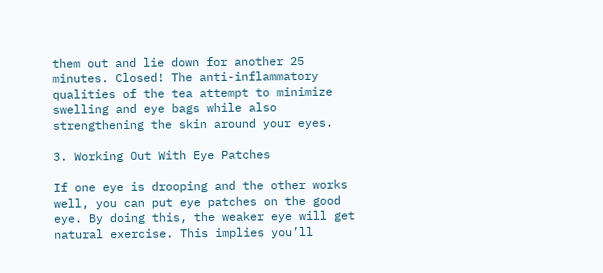them out and lie down for another 25 minutes. Closed! The anti-inflammatory qualities of the tea attempt to minimize swelling and eye bags while also strengthening the skin around your eyes.

3. Working Out With Eye Patches

If one eye is drooping and the other works well, you can put eye patches on the good eye. By doing this, the weaker eye will get natural exercise. This implies you’ll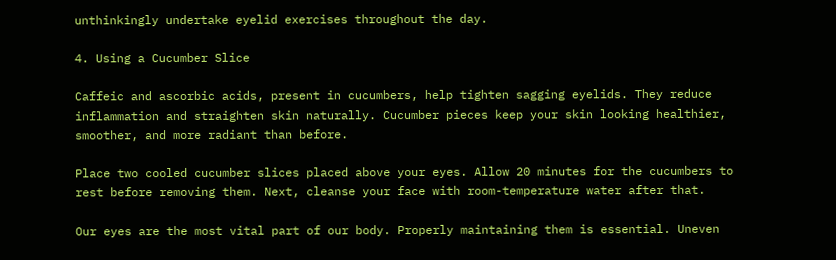unthinkingly undertake eyelid exercises throughout the day.

4. Using a Cucumber Slice

Caffeic and ascorbic acids, present in cucumbers, help tighten sagging eyelids. They reduce inflammation and straighten skin naturally. Cucumber pieces keep your skin looking healthier, smoother, and more radiant than before.

Place two cooled cucumber slices placed above your eyes. Allow 20 minutes for the cucumbers to rest before removing them. Next, cleanse your face with room-temperature water after that.

Our eyes are the most vital part of our body. Properly maintaining them is essential. Uneven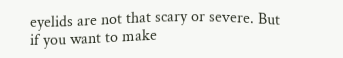eyelids are not that scary or severe. But if you want to make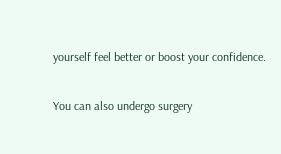yourself feel better or boost your confidence.

You can also undergo surgery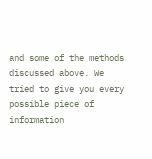and some of the methods discussed above. We tried to give you every possible piece of information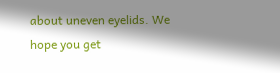about uneven eyelids. We hope you get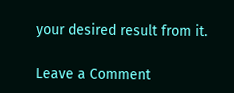your desired result from it.

Leave a Comment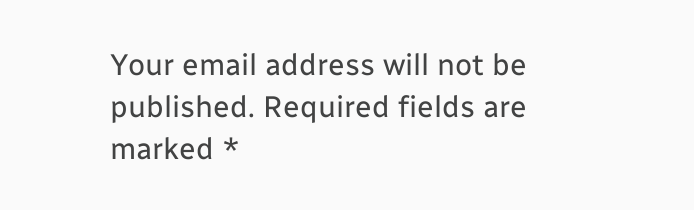Your email address will not be published. Required fields are marked *